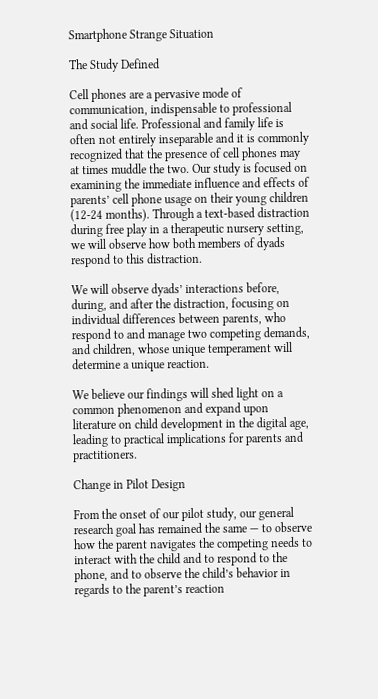Smartphone Strange Situation

The Study Defined

Cell phones are a pervasive mode of communication, indispensable to professional and social life. Professional and family life is often not entirely inseparable and it is commonly recognized that the presence of cell phones may at times muddle the two. Our study is focused on examining the immediate influence and effects of parents’ cell phone usage on their young children (12-24 months). Through a text-based distraction during free play in a therapeutic nursery setting, we will observe how both members of dyads respond to this distraction.

We will observe dyads’ interactions before, during, and after the distraction, focusing on individual differences between parents, who respond to and manage two competing demands, and children, whose unique temperament will determine a unique reaction.

We believe our findings will shed light on a common phenomenon and expand upon literature on child development in the digital age, leading to practical implications for parents and practitioners.

Change in Pilot Design

From the onset of our pilot study, our general research goal has remained the same — to observe how the parent navigates the competing needs to interact with the child and to respond to the phone, and to observe the child’s behavior in regards to the parent’s reaction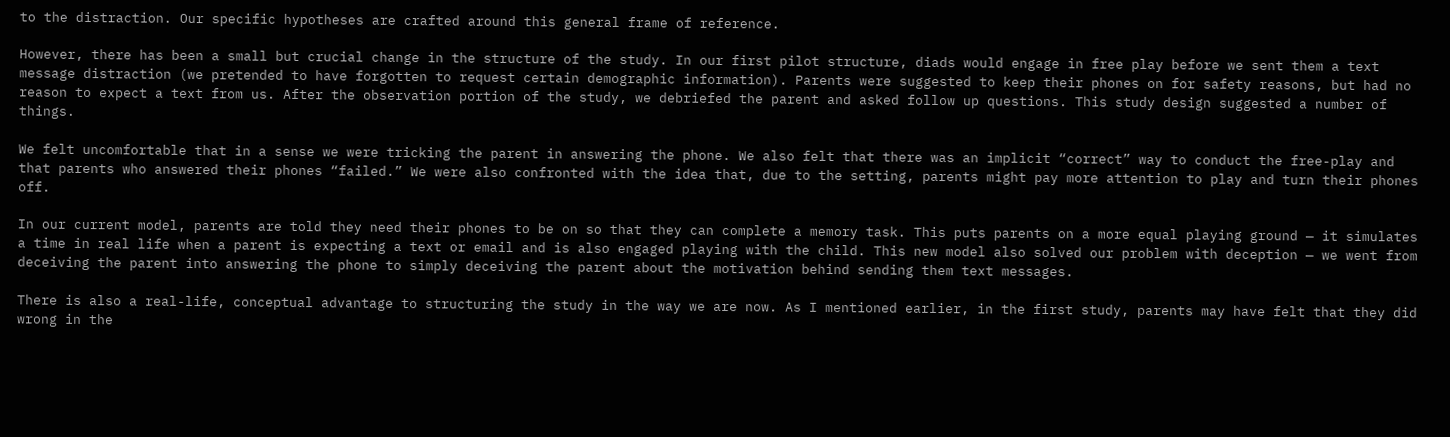to the distraction. Our specific hypotheses are crafted around this general frame of reference.

However, there has been a small but crucial change in the structure of the study. In our first pilot structure, diads would engage in free play before we sent them a text message distraction (we pretended to have forgotten to request certain demographic information). Parents were suggested to keep their phones on for safety reasons, but had no reason to expect a text from us. After the observation portion of the study, we debriefed the parent and asked follow up questions. This study design suggested a number of things.

We felt uncomfortable that in a sense we were tricking the parent in answering the phone. We also felt that there was an implicit “correct” way to conduct the free-play and that parents who answered their phones “failed.” We were also confronted with the idea that, due to the setting, parents might pay more attention to play and turn their phones off.

In our current model, parents are told they need their phones to be on so that they can complete a memory task. This puts parents on a more equal playing ground — it simulates a time in real life when a parent is expecting a text or email and is also engaged playing with the child. This new model also solved our problem with deception — we went from deceiving the parent into answering the phone to simply deceiving the parent about the motivation behind sending them text messages.

There is also a real-life, conceptual advantage to structuring the study in the way we are now. As I mentioned earlier, in the first study, parents may have felt that they did wrong in the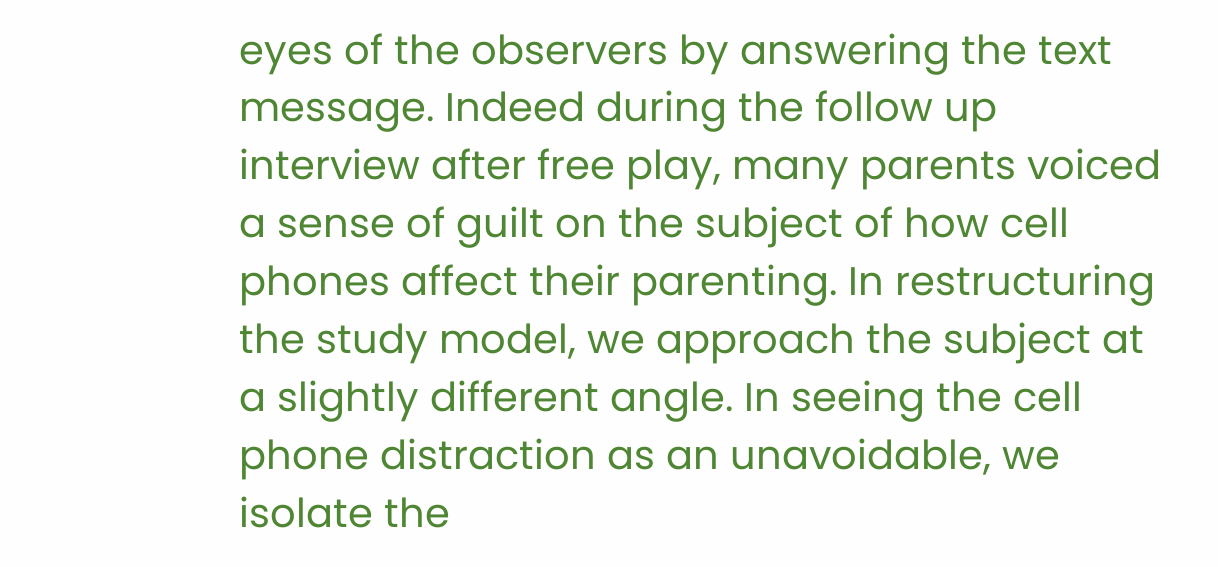eyes of the observers by answering the text message. Indeed during the follow up interview after free play, many parents voiced a sense of guilt on the subject of how cell phones affect their parenting. In restructuring the study model, we approach the subject at a slightly different angle. In seeing the cell phone distraction as an unavoidable, we isolate the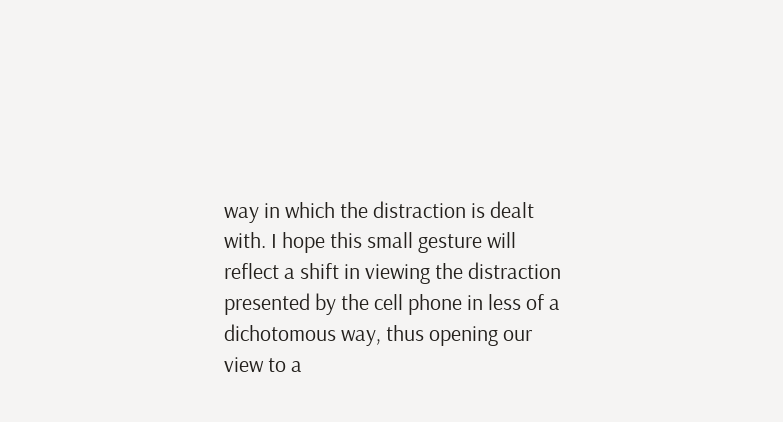way in which the distraction is dealt with. I hope this small gesture will reflect a shift in viewing the distraction presented by the cell phone in less of a dichotomous way, thus opening our view to a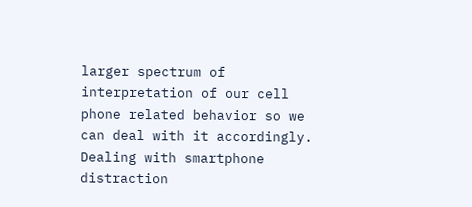larger spectrum of interpretation of our cell phone related behavior so we can deal with it accordingly. Dealing with smartphone distraction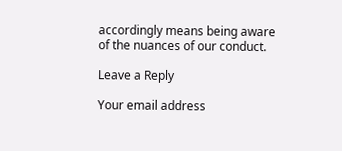accordingly means being aware of the nuances of our conduct.

Leave a Reply

Your email address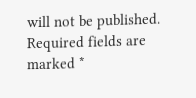will not be published. Required fields are marked *